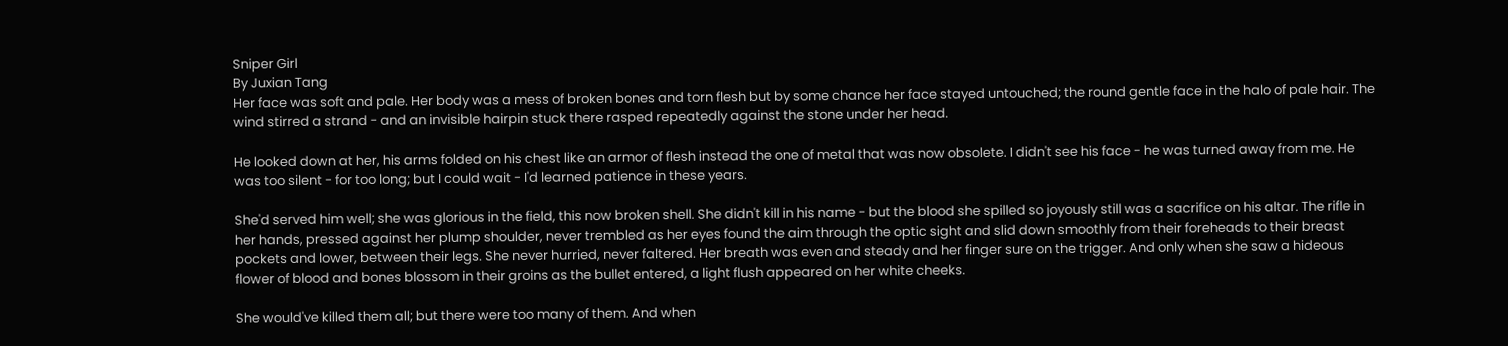Sniper Girl
By Juxian Tang
Her face was soft and pale. Her body was a mess of broken bones and torn flesh but by some chance her face stayed untouched; the round gentle face in the halo of pale hair. The wind stirred a strand - and an invisible hairpin stuck there rasped repeatedly against the stone under her head.

He looked down at her, his arms folded on his chest like an armor of flesh instead the one of metal that was now obsolete. I didn't see his face - he was turned away from me. He was too silent - for too long; but I could wait - I'd learned patience in these years.

She'd served him well; she was glorious in the field, this now broken shell. She didn't kill in his name - but the blood she spilled so joyously still was a sacrifice on his altar. The rifle in her hands, pressed against her plump shoulder, never trembled as her eyes found the aim through the optic sight and slid down smoothly from their foreheads to their breast pockets and lower, between their legs. She never hurried, never faltered. Her breath was even and steady and her finger sure on the trigger. And only when she saw a hideous flower of blood and bones blossom in their groins as the bullet entered, a light flush appeared on her white cheeks.

She would've killed them all; but there were too many of them. And when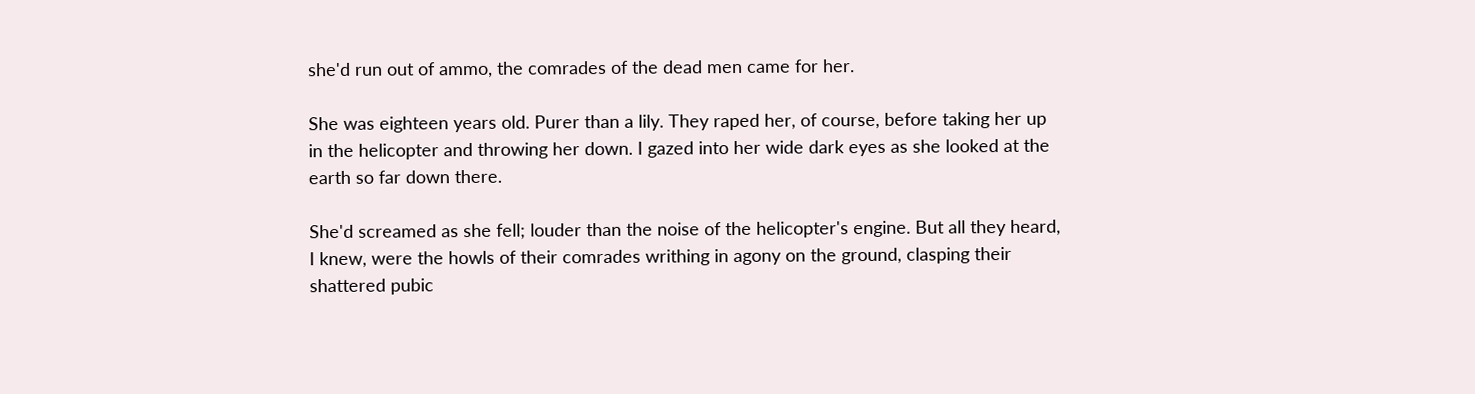she'd run out of ammo, the comrades of the dead men came for her.

She was eighteen years old. Purer than a lily. They raped her, of course, before taking her up in the helicopter and throwing her down. I gazed into her wide dark eyes as she looked at the earth so far down there.

She'd screamed as she fell; louder than the noise of the helicopter's engine. But all they heard, I knew, were the howls of their comrades writhing in agony on the ground, clasping their shattered pubic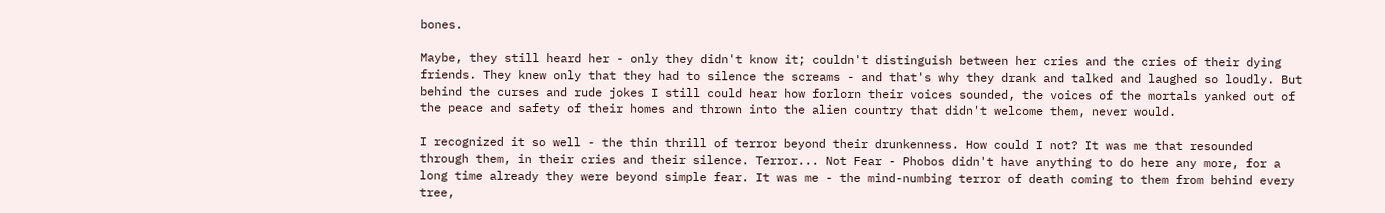bones.

Maybe, they still heard her - only they didn't know it; couldn't distinguish between her cries and the cries of their dying friends. They knew only that they had to silence the screams - and that's why they drank and talked and laughed so loudly. But behind the curses and rude jokes I still could hear how forlorn their voices sounded, the voices of the mortals yanked out of the peace and safety of their homes and thrown into the alien country that didn't welcome them, never would.

I recognized it so well - the thin thrill of terror beyond their drunkenness. How could I not? It was me that resounded through them, in their cries and their silence. Terror... Not Fear - Phobos didn't have anything to do here any more, for a long time already they were beyond simple fear. It was me - the mind-numbing terror of death coming to them from behind every tree,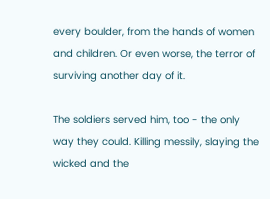every boulder, from the hands of women and children. Or even worse, the terror of surviving another day of it.

The soldiers served him, too - the only way they could. Killing messily, slaying the wicked and the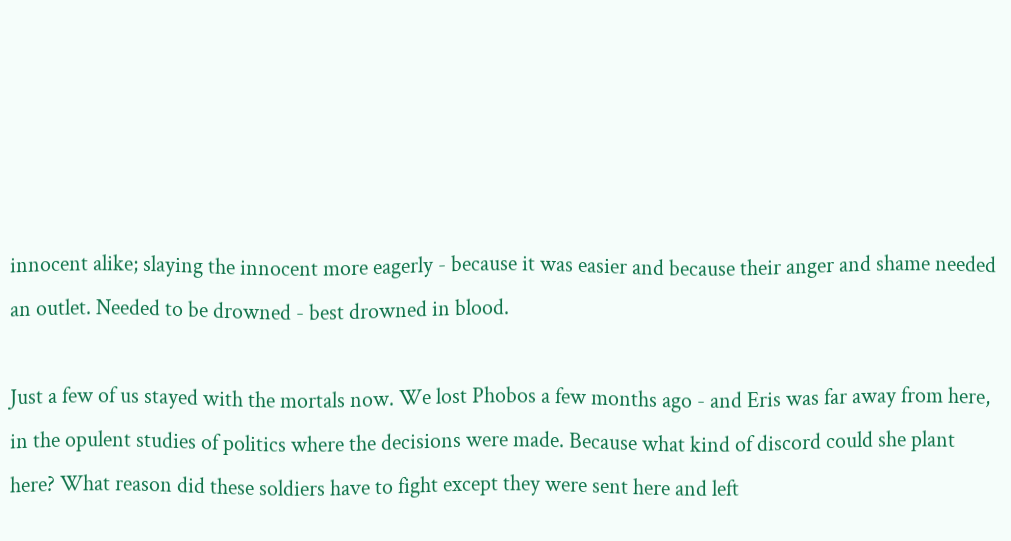innocent alike; slaying the innocent more eagerly - because it was easier and because their anger and shame needed an outlet. Needed to be drowned - best drowned in blood.

Just a few of us stayed with the mortals now. We lost Phobos a few months ago - and Eris was far away from here, in the opulent studies of politics where the decisions were made. Because what kind of discord could she plant here? What reason did these soldiers have to fight except they were sent here and left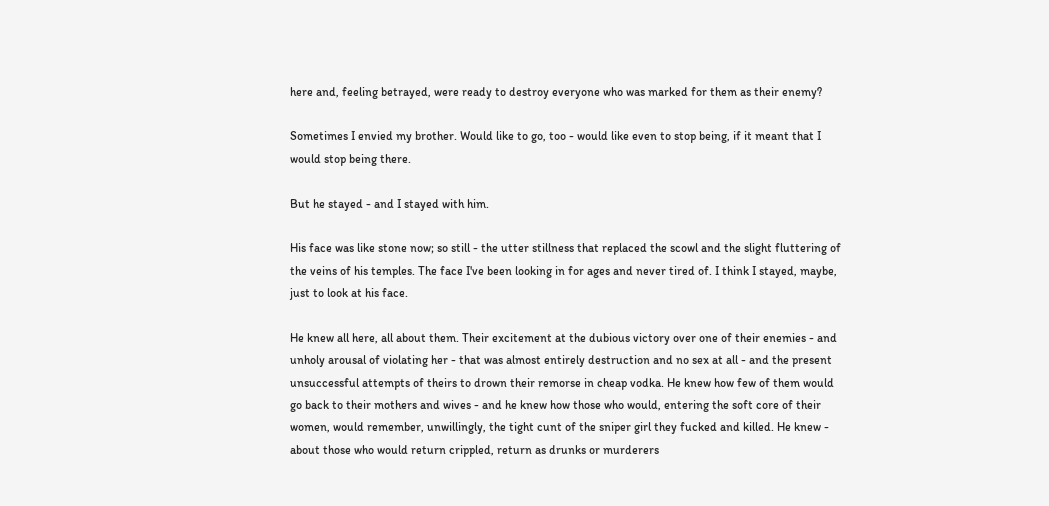here and, feeling betrayed, were ready to destroy everyone who was marked for them as their enemy?

Sometimes I envied my brother. Would like to go, too - would like even to stop being, if it meant that I would stop being there.

But he stayed - and I stayed with him.

His face was like stone now; so still - the utter stillness that replaced the scowl and the slight fluttering of the veins of his temples. The face I've been looking in for ages and never tired of. I think I stayed, maybe, just to look at his face.

He knew all here, all about them. Their excitement at the dubious victory over one of their enemies - and unholy arousal of violating her - that was almost entirely destruction and no sex at all - and the present unsuccessful attempts of theirs to drown their remorse in cheap vodka. He knew how few of them would go back to their mothers and wives - and he knew how those who would, entering the soft core of their women, would remember, unwillingly, the tight cunt of the sniper girl they fucked and killed. He knew - about those who would return crippled, return as drunks or murderers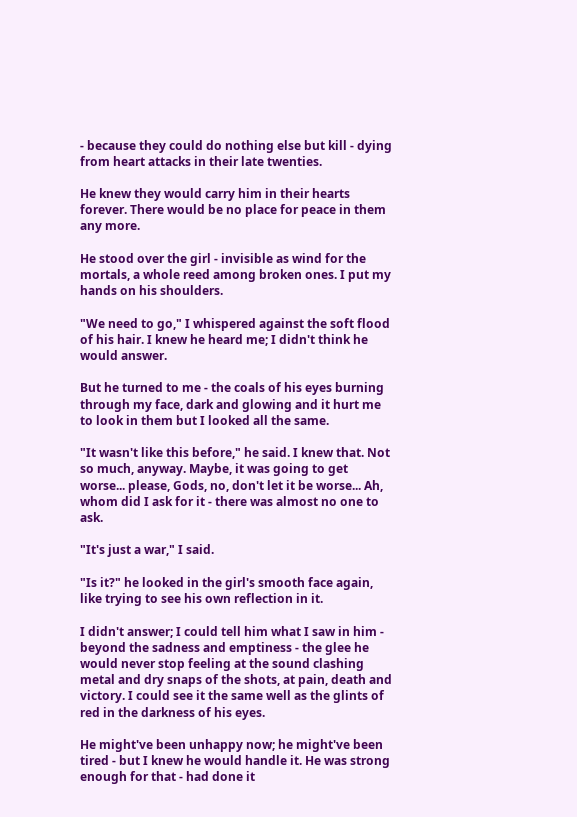- because they could do nothing else but kill - dying from heart attacks in their late twenties.

He knew they would carry him in their hearts forever. There would be no place for peace in them any more.

He stood over the girl - invisible as wind for the mortals, a whole reed among broken ones. I put my hands on his shoulders.

"We need to go," I whispered against the soft flood of his hair. I knew he heard me; I didn't think he would answer.

But he turned to me - the coals of his eyes burning through my face, dark and glowing and it hurt me to look in them but I looked all the same.

"It wasn't like this before," he said. I knew that. Not so much, anyway. Maybe, it was going to get worse... please, Gods, no, don't let it be worse... Ah, whom did I ask for it - there was almost no one to ask.

"It's just a war," I said.

"Is it?" he looked in the girl's smooth face again, like trying to see his own reflection in it.

I didn't answer; I could tell him what I saw in him - beyond the sadness and emptiness - the glee he would never stop feeling at the sound clashing metal and dry snaps of the shots, at pain, death and victory. I could see it the same well as the glints of red in the darkness of his eyes.

He might've been unhappy now; he might've been tired - but I knew he would handle it. He was strong enough for that - had done it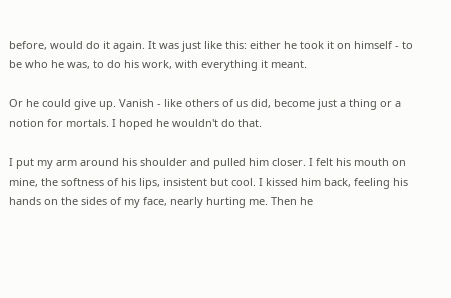before, would do it again. It was just like this: either he took it on himself - to be who he was, to do his work, with everything it meant.

Or he could give up. Vanish - like others of us did, become just a thing or a notion for mortals. I hoped he wouldn't do that.

I put my arm around his shoulder and pulled him closer. I felt his mouth on mine, the softness of his lips, insistent but cool. I kissed him back, feeling his hands on the sides of my face, nearly hurting me. Then he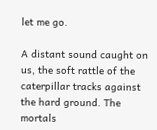let me go.

A distant sound caught on us, the soft rattle of the caterpillar tracks against the hard ground. The mortals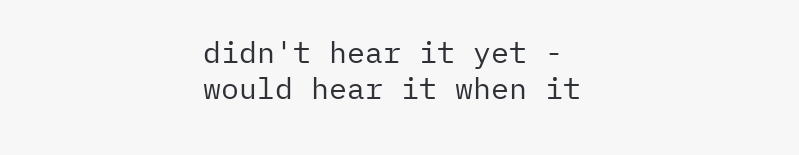didn't hear it yet - would hear it when it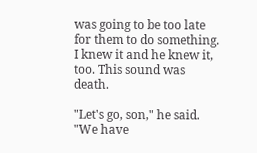was going to be too late for them to do something. I knew it and he knew it, too. This sound was death.

"Let's go, son," he said. "We have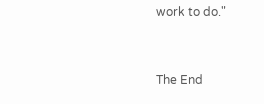work to do."


The End